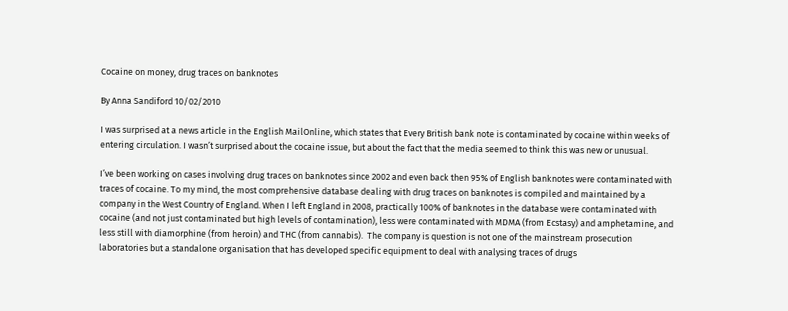Cocaine on money, drug traces on banknotes

By Anna Sandiford 10/02/2010

I was surprised at a news article in the English MailOnline, which states that Every British bank note is contaminated by cocaine within weeks of entering circulation. I wasn’t surprised about the cocaine issue, but about the fact that the media seemed to think this was new or unusual.

I’ve been working on cases involving drug traces on banknotes since 2002 and even back then 95% of English banknotes were contaminated with traces of cocaine. To my mind, the most comprehensive database dealing with drug traces on banknotes is compiled and maintained by a company in the West Country of England. When I left England in 2008, practically 100% of banknotes in the database were contaminated with cocaine (and not just contaminated but high levels of contamination), less were contaminated with MDMA (from Ecstasy) and amphetamine, and less still with diamorphine (from heroin) and THC (from cannabis).  The company is question is not one of the mainstream prosecution laboratories but a standalone organisation that has developed specific equipment to deal with analysing traces of drugs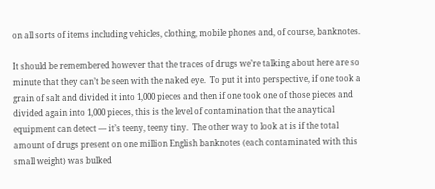on all sorts of items including vehicles, clothing, mobile phones and, of course, banknotes.

It should be remembered however that the traces of drugs we’re talking about here are so minute that they can’t be seen with the naked eye.  To put it into perspective, if one took a grain of salt and divided it into 1,000 pieces and then if one took one of those pieces and divided again into 1,000 pieces, this is the level of contamination that the anaytical equipment can detect — it’s teeny, teeny tiny.  The other way to look at is if the total amount of drugs present on one million English banknotes (each contaminated with this small weight) was bulked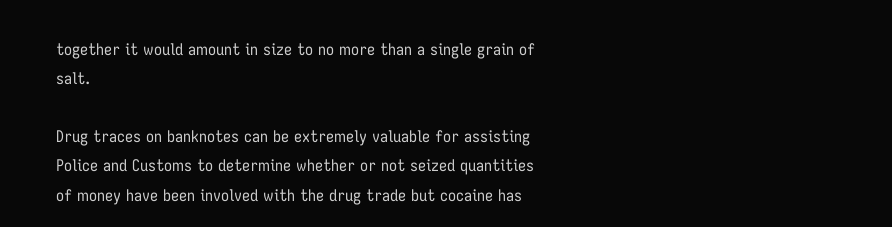together it would amount in size to no more than a single grain of salt.

Drug traces on banknotes can be extremely valuable for assisting Police and Customs to determine whether or not seized quantities of money have been involved with the drug trade but cocaine has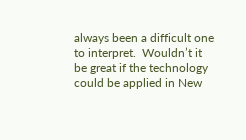always been a difficult one to interpret.  Wouldn’t it be great if the technology could be applied in New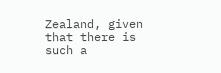Zealand, given that there is such a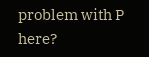problem with P here?